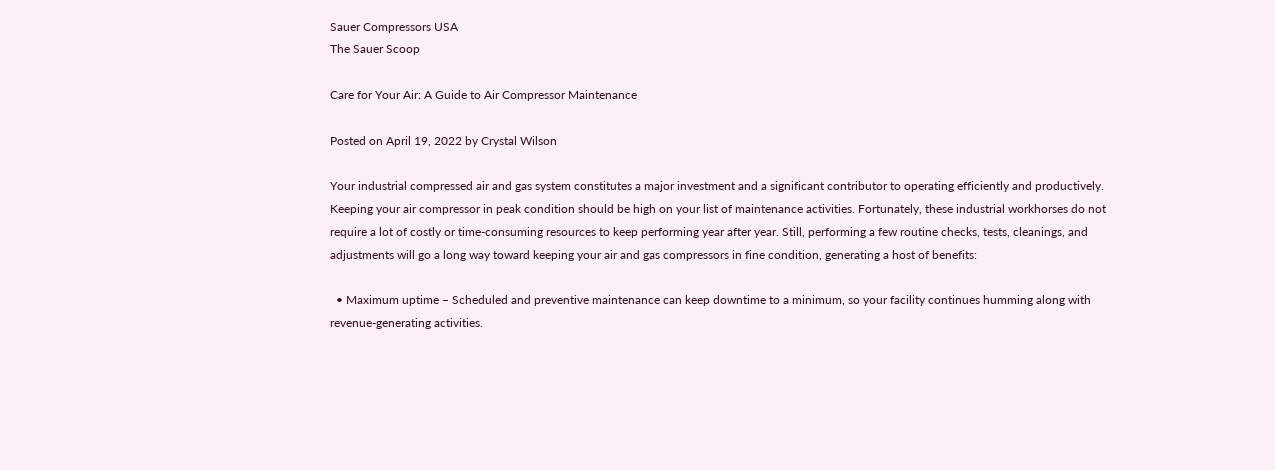Sauer Compressors USA
The Sauer Scoop

Care for Your Air: A Guide to Air Compressor Maintenance

Posted on April 19, 2022 by Crystal Wilson

Your industrial compressed air and gas system constitutes a major investment and a significant contributor to operating efficiently and productively. Keeping your air compressor in peak condition should be high on your list of maintenance activities. Fortunately, these industrial workhorses do not require a lot of costly or time-consuming resources to keep performing year after year. Still, performing a few routine checks, tests, cleanings, and adjustments will go a long way toward keeping your air and gas compressors in fine condition, generating a host of benefits:

  • Maximum uptime – Scheduled and preventive maintenance can keep downtime to a minimum, so your facility continues humming along with revenue-generating activities.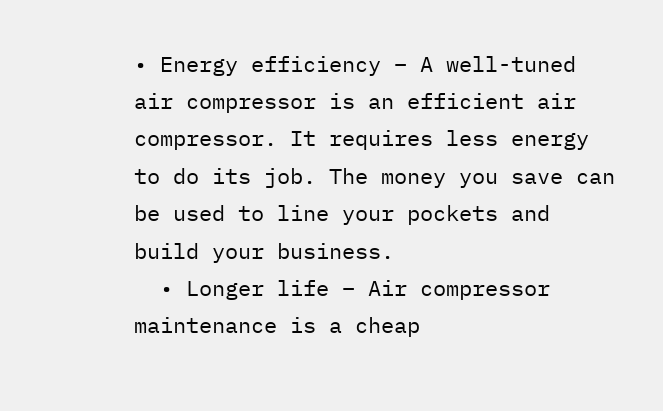• Energy efficiency – A well-tuned air compressor is an efficient air compressor. It requires less energy to do its job. The money you save can be used to line your pockets and build your business.
  • Longer life – Air compressor maintenance is a cheap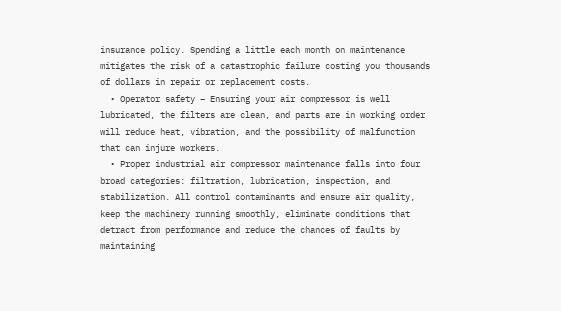insurance policy. Spending a little each month on maintenance mitigates the risk of a catastrophic failure costing you thousands of dollars in repair or replacement costs.
  • Operator safety – Ensuring your air compressor is well lubricated, the filters are clean, and parts are in working order will reduce heat, vibration, and the possibility of malfunction that can injure workers.
  • Proper industrial air compressor maintenance falls into four broad categories: filtration, lubrication, inspection, and stabilization. All control contaminants and ensure air quality, keep the machinery running smoothly, eliminate conditions that detract from performance and reduce the chances of faults by maintaining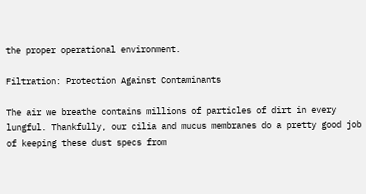the proper operational environment.

Filtration: Protection Against Contaminants

The air we breathe contains millions of particles of dirt in every lungful. Thankfully, our cilia and mucus membranes do a pretty good job of keeping these dust specs from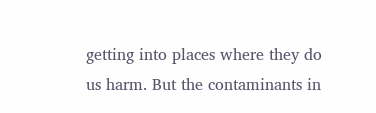getting into places where they do us harm. But the contaminants in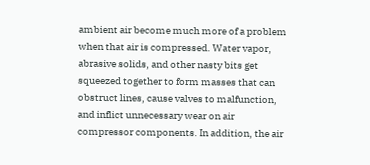ambient air become much more of a problem when that air is compressed. Water vapor, abrasive solids, and other nasty bits get squeezed together to form masses that can obstruct lines, cause valves to malfunction, and inflict unnecessary wear on air compressor components. In addition, the air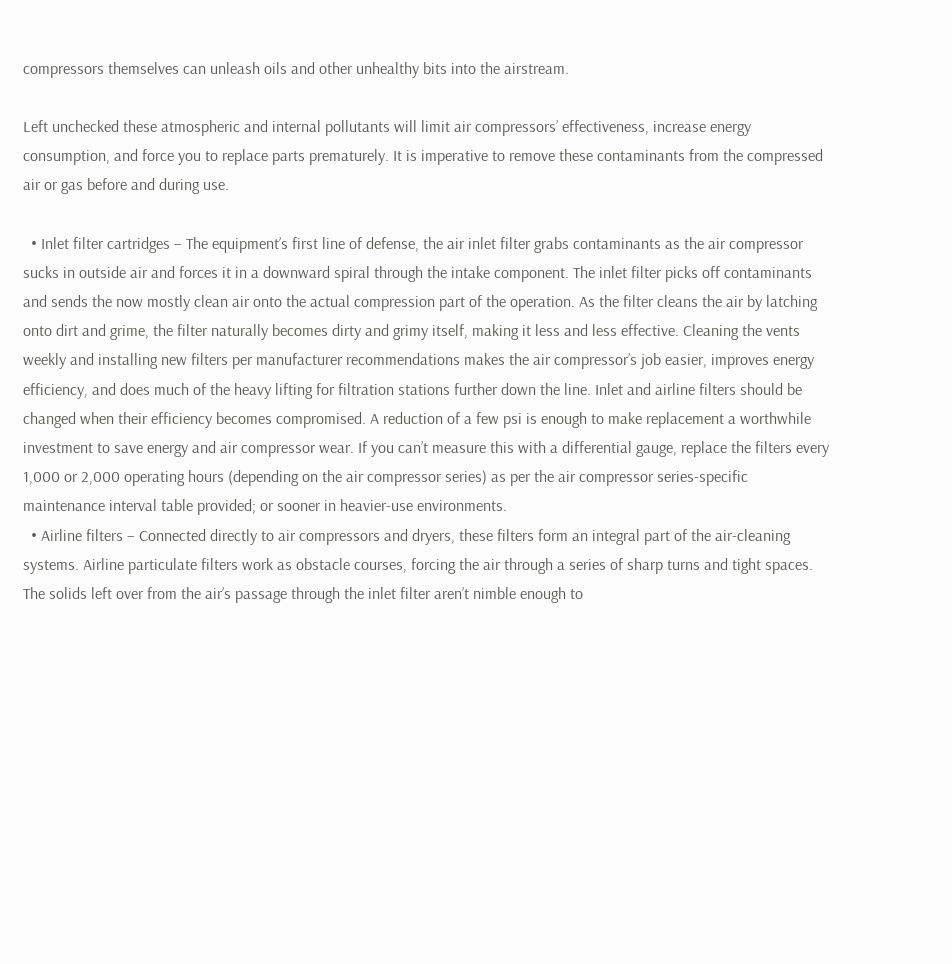compressors themselves can unleash oils and other unhealthy bits into the airstream.

Left unchecked these atmospheric and internal pollutants will limit air compressors’ effectiveness, increase energy consumption, and force you to replace parts prematurely. It is imperative to remove these contaminants from the compressed air or gas before and during use.

  • Inlet filter cartridges – The equipment’s first line of defense, the air inlet filter grabs contaminants as the air compressor sucks in outside air and forces it in a downward spiral through the intake component. The inlet filter picks off contaminants and sends the now mostly clean air onto the actual compression part of the operation. As the filter cleans the air by latching onto dirt and grime, the filter naturally becomes dirty and grimy itself, making it less and less effective. Cleaning the vents weekly and installing new filters per manufacturer recommendations makes the air compressor’s job easier, improves energy efficiency, and does much of the heavy lifting for filtration stations further down the line. Inlet and airline filters should be changed when their efficiency becomes compromised. A reduction of a few psi is enough to make replacement a worthwhile investment to save energy and air compressor wear. If you can’t measure this with a differential gauge, replace the filters every 1,000 or 2,000 operating hours (depending on the air compressor series) as per the air compressor series-specific maintenance interval table provided; or sooner in heavier-use environments.
  • Airline filters – Connected directly to air compressors and dryers, these filters form an integral part of the air-cleaning systems. Airline particulate filters work as obstacle courses, forcing the air through a series of sharp turns and tight spaces. The solids left over from the air’s passage through the inlet filter aren’t nimble enough to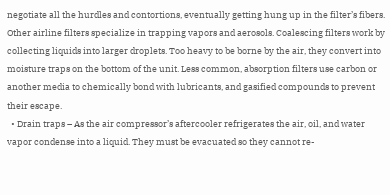negotiate all the hurdles and contortions, eventually getting hung up in the filter’s fibers. Other airline filters specialize in trapping vapors and aerosols. Coalescing filters work by collecting liquids into larger droplets. Too heavy to be borne by the air, they convert into moisture traps on the bottom of the unit. Less common, absorption filters use carbon or another media to chemically bond with lubricants, and gasified compounds to prevent their escape.
  • Drain traps – As the air compressor’s aftercooler refrigerates the air, oil, and water vapor condense into a liquid. They must be evacuated so they cannot re-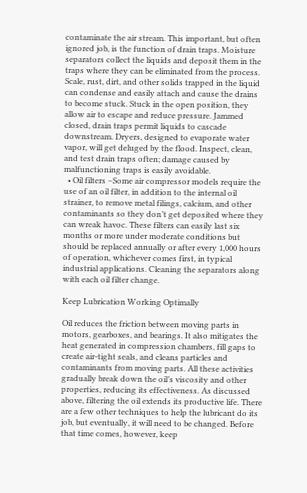contaminate the air stream. This important, but often ignored job, is the function of drain traps. Moisture separators collect the liquids and deposit them in the traps where they can be eliminated from the process. Scale, rust, dirt, and other solids trapped in the liquid can condense and easily attach and cause the drains to become stuck. Stuck in the open position, they allow air to escape and reduce pressure. Jammed closed, drain traps permit liquids to cascade downstream. Dryers, designed to evaporate water vapor, will get deluged by the flood. Inspect, clean, and test drain traps often; damage caused by malfunctioning traps is easily avoidable.
  • Oil filters –Some air compressor models require the use of an oil filter, in addition to the internal oil strainer, to remove metal filings, calcium, and other contaminants so they don’t get deposited where they can wreak havoc. These filters can easily last six months or more under moderate conditions but should be replaced annually or after every 1,000 hours of operation, whichever comes first, in typical industrial applications. Cleaning the separators along with each oil filter change.

Keep Lubrication Working Optimally

Oil reduces the friction between moving parts in motors, gearboxes, and bearings. It also mitigates the heat generated in compression chambers, fill gaps to create air-tight seals, and cleans particles and contaminants from moving parts. All these activities gradually break down the oil’s viscosity and other properties, reducing its effectiveness. As discussed above, filtering the oil extends its productive life. There are a few other techniques to help the lubricant do its job, but eventually, it will need to be changed. Before that time comes, however, keep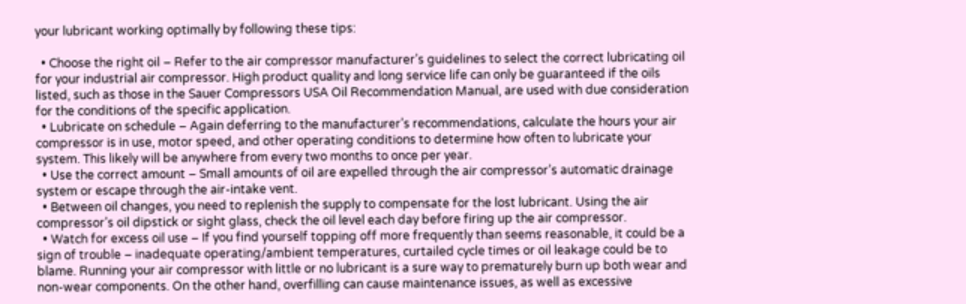your lubricant working optimally by following these tips:

  • Choose the right oil – Refer to the air compressor manufacturer’s guidelines to select the correct lubricating oil for your industrial air compressor. High product quality and long service life can only be guaranteed if the oils listed, such as those in the Sauer Compressors USA Oil Recommendation Manual, are used with due consideration for the conditions of the specific application.
  • Lubricate on schedule – Again deferring to the manufacturer’s recommendations, calculate the hours your air compressor is in use, motor speed, and other operating conditions to determine how often to lubricate your system. This likely will be anywhere from every two months to once per year.
  • Use the correct amount – Small amounts of oil are expelled through the air compressor’s automatic drainage system or escape through the air-intake vent.
  • Between oil changes, you need to replenish the supply to compensate for the lost lubricant. Using the air compressor’s oil dipstick or sight glass, check the oil level each day before firing up the air compressor.
  • Watch for excess oil use – If you find yourself topping off more frequently than seems reasonable, it could be a sign of trouble – inadequate operating/ambient temperatures, curtailed cycle times or oil leakage could be to blame. Running your air compressor with little or no lubricant is a sure way to prematurely burn up both wear and non-wear components. On the other hand, overfilling can cause maintenance issues, as well as excessive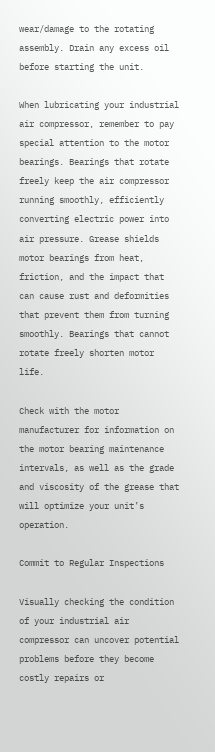wear/damage to the rotating assembly. Drain any excess oil before starting the unit.

When lubricating your industrial air compressor, remember to pay special attention to the motor bearings. Bearings that rotate freely keep the air compressor running smoothly, efficiently converting electric power into air pressure. Grease shields motor bearings from heat, friction, and the impact that can cause rust and deformities that prevent them from turning smoothly. Bearings that cannot rotate freely shorten motor life.

Check with the motor manufacturer for information on the motor bearing maintenance intervals, as well as the grade and viscosity of the grease that will optimize your unit’s operation.

Commit to Regular Inspections

Visually checking the condition of your industrial air compressor can uncover potential problems before they become costly repairs or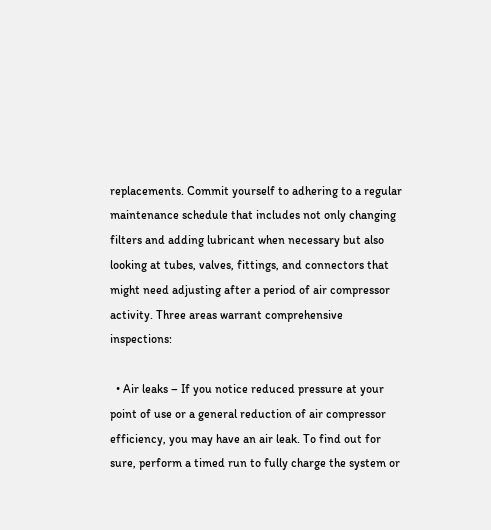replacements. Commit yourself to adhering to a regular maintenance schedule that includes not only changing filters and adding lubricant when necessary but also looking at tubes, valves, fittings, and connectors that might need adjusting after a period of air compressor activity. Three areas warrant comprehensive inspections:

  • Air leaks – If you notice reduced pressure at your point of use or a general reduction of air compressor efficiency, you may have an air leak. To find out for sure, perform a timed run to fully charge the system or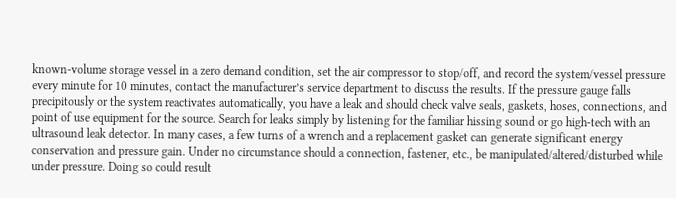known-volume storage vessel in a zero demand condition, set the air compressor to stop/off, and record the system/vessel pressure every minute for 10 minutes, contact the manufacturer’s service department to discuss the results. If the pressure gauge falls precipitously or the system reactivates automatically, you have a leak and should check valve seals, gaskets, hoses, connections, and point of use equipment for the source. Search for leaks simply by listening for the familiar hissing sound or go high-tech with an ultrasound leak detector. In many cases, a few turns of a wrench and a replacement gasket can generate significant energy conservation and pressure gain. Under no circumstance should a connection, fastener, etc., be manipulated/altered/disturbed while under pressure. Doing so could result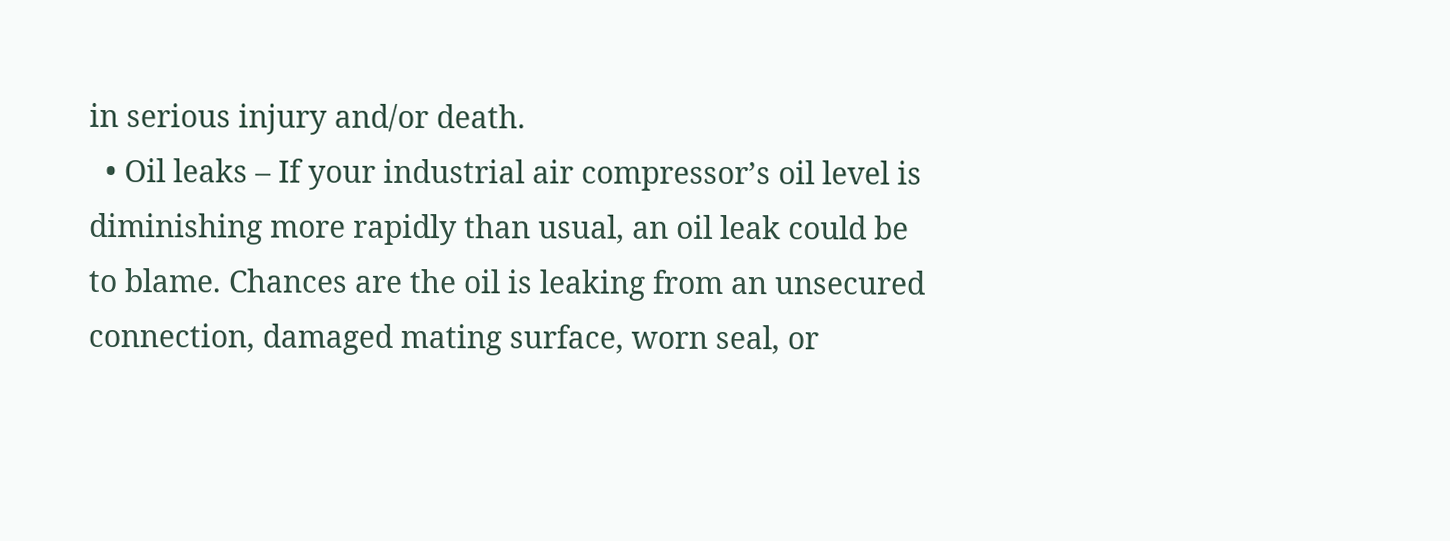in serious injury and/or death.
  • Oil leaks – If your industrial air compressor’s oil level is diminishing more rapidly than usual, an oil leak could be to blame. Chances are the oil is leaking from an unsecured connection, damaged mating surface, worn seal, or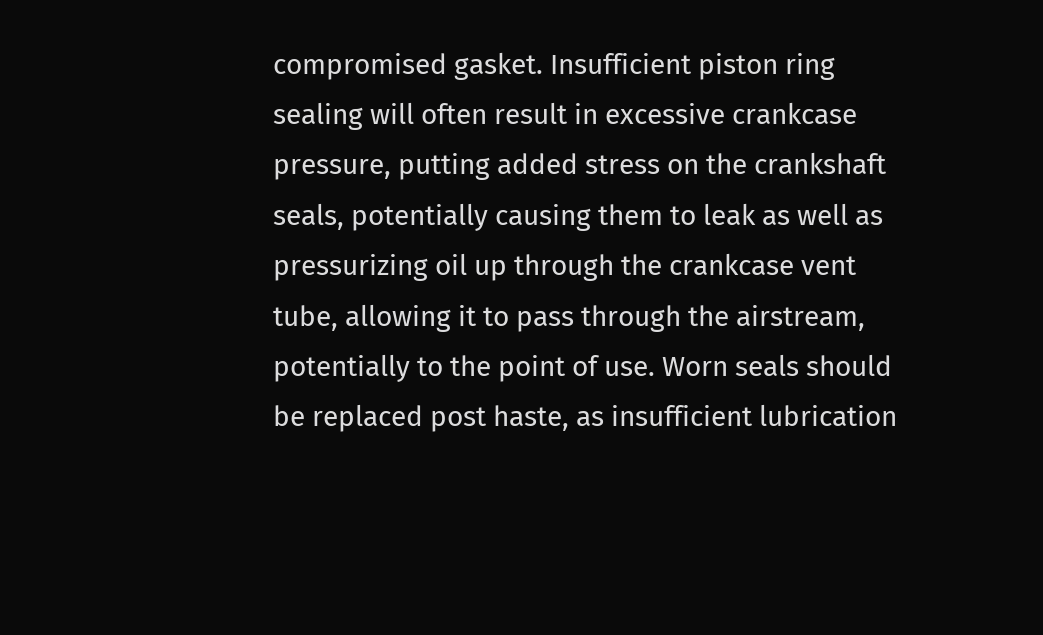compromised gasket. Insufficient piston ring sealing will often result in excessive crankcase pressure, putting added stress on the crankshaft seals, potentially causing them to leak as well as pressurizing oil up through the crankcase vent tube, allowing it to pass through the airstream, potentially to the point of use. Worn seals should be replaced post haste, as insufficient lubrication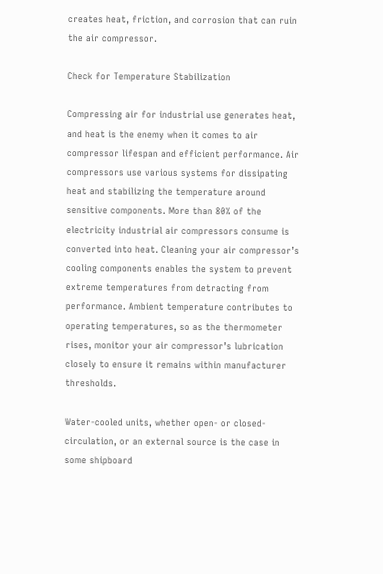creates heat, friction, and corrosion that can ruin the air compressor.

Check for Temperature Stabilization

Compressing air for industrial use generates heat, and heat is the enemy when it comes to air compressor lifespan and efficient performance. Air compressors use various systems for dissipating heat and stabilizing the temperature around sensitive components. More than 80% of the electricity industrial air compressors consume is converted into heat. Cleaning your air compressor’s cooling components enables the system to prevent extreme temperatures from detracting from performance. Ambient temperature contributes to operating temperatures, so as the thermometer rises, monitor your air compressor’s lubrication closely to ensure it remains within manufacturer thresholds.

Water-cooled units, whether open- or closed-circulation, or an external source is the case in some shipboard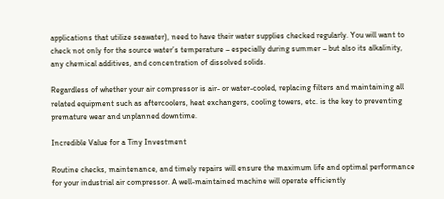applications that utilize seawater), need to have their water supplies checked regularly. You will want to check not only for the source water’s temperature – especially during summer – but also its alkalinity, any chemical additives, and concentration of dissolved solids.

Regardless of whether your air compressor is air- or water-cooled, replacing filters and maintaining all related equipment such as aftercoolers, heat exchangers, cooling towers, etc. is the key to preventing premature wear and unplanned downtime.

Incredible Value for a Tiny Investment

Routine checks, maintenance, and timely repairs will ensure the maximum life and optimal performance for your industrial air compressor. A well-maintained machine will operate efficiently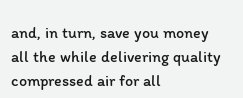and, in turn, save you money all the while delivering quality compressed air for all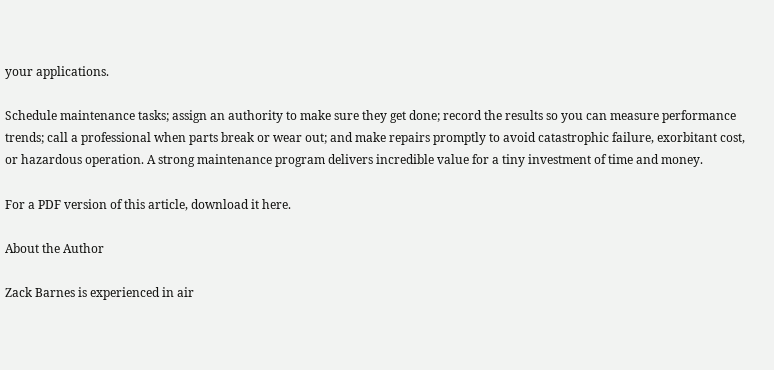your applications.

Schedule maintenance tasks; assign an authority to make sure they get done; record the results so you can measure performance trends; call a professional when parts break or wear out; and make repairs promptly to avoid catastrophic failure, exorbitant cost, or hazardous operation. A strong maintenance program delivers incredible value for a tiny investment of time and money.

For a PDF version of this article, download it here.

About the Author

Zack Barnes is experienced in air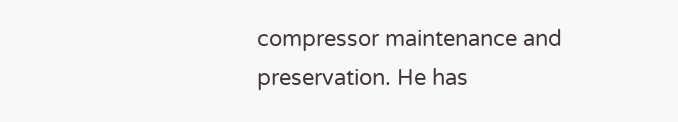compressor maintenance and preservation. He has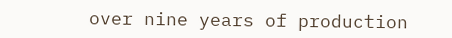over nine years of production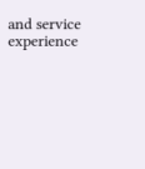and service experience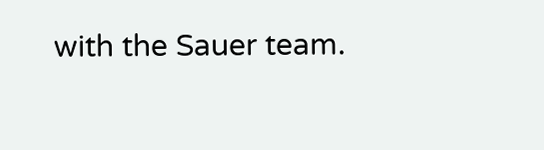with the Sauer team.